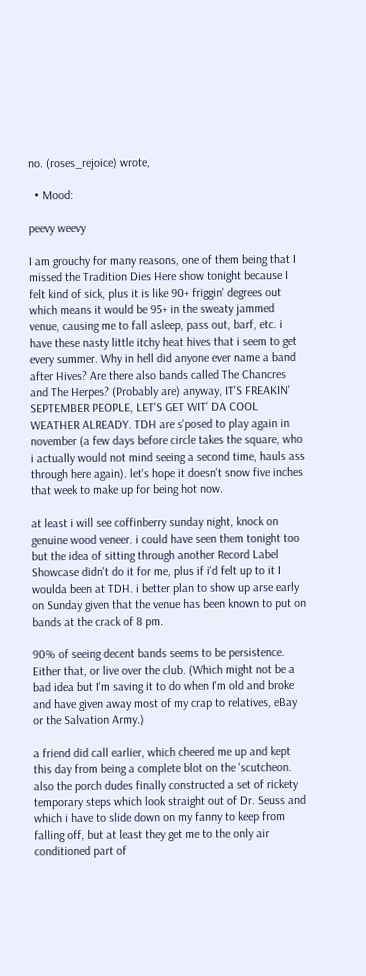no. (roses_rejoice) wrote,

  • Mood:

peevy weevy

I am grouchy for many reasons, one of them being that I missed the Tradition Dies Here show tonight because I felt kind of sick, plus it is like 90+ friggin' degrees out which means it would be 95+ in the sweaty jammed venue, causing me to fall asleep, pass out, barf, etc. i have these nasty little itchy heat hives that i seem to get every summer. Why in hell did anyone ever name a band after Hives? Are there also bands called The Chancres and The Herpes? (Probably are) anyway, IT'S FREAKIN' SEPTEMBER PEOPLE, LET'S GET WIT' DA COOL WEATHER ALREADY. TDH are s'posed to play again in november (a few days before circle takes the square, who i actually would not mind seeing a second time, hauls ass through here again). let's hope it doesn't snow five inches that week to make up for being hot now.

at least i will see coffinberry sunday night, knock on genuine wood veneer. i could have seen them tonight too but the idea of sitting through another Record Label Showcase didn't do it for me, plus if i'd felt up to it I woulda been at TDH. i better plan to show up arse early on Sunday given that the venue has been known to put on bands at the crack of 8 pm.

90% of seeing decent bands seems to be persistence. Either that, or live over the club. (Which might not be a bad idea but I'm saving it to do when I'm old and broke and have given away most of my crap to relatives, eBay or the Salvation Army.)

a friend did call earlier, which cheered me up and kept this day from being a complete blot on the 'scutcheon. also the porch dudes finally constructed a set of rickety temporary steps which look straight out of Dr. Seuss and which i have to slide down on my fanny to keep from falling off, but at least they get me to the only air conditioned part of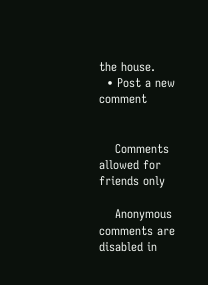the house.
  • Post a new comment


    Comments allowed for friends only

    Anonymous comments are disabled in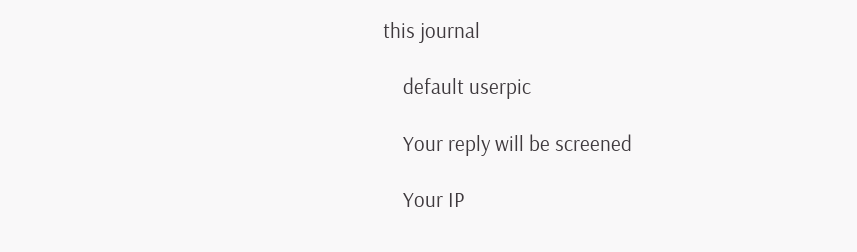this journal

    default userpic

    Your reply will be screened

    Your IP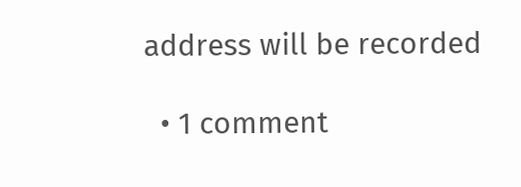address will be recorded

  • 1 comment